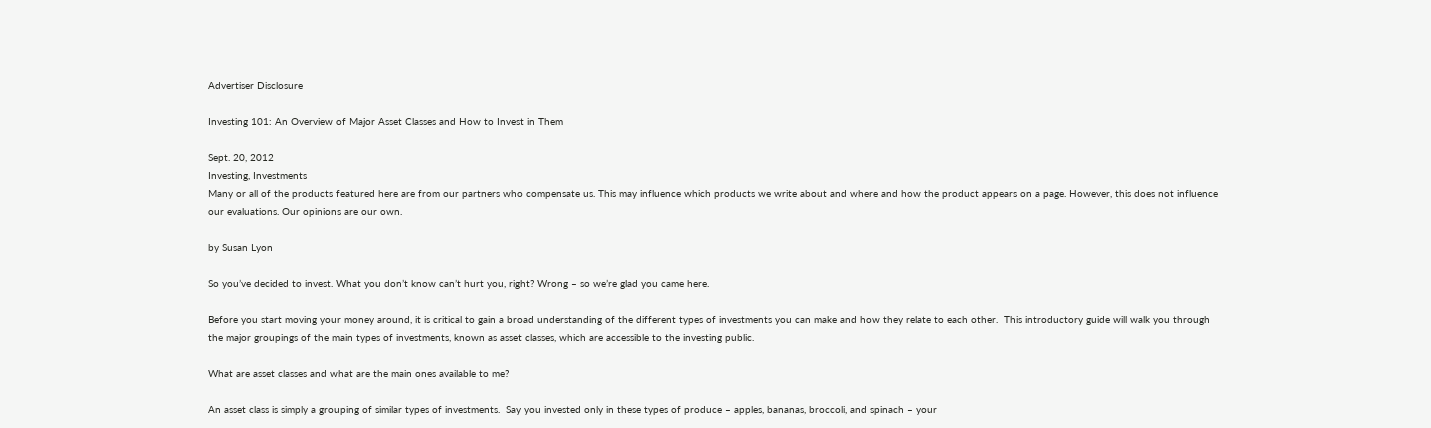Advertiser Disclosure

Investing 101: An Overview of Major Asset Classes and How to Invest in Them

Sept. 20, 2012
Investing, Investments
Many or all of the products featured here are from our partners who compensate us. This may influence which products we write about and where and how the product appears on a page. However, this does not influence our evaluations. Our opinions are our own.

by Susan Lyon

So you’ve decided to invest. What you don’t know can’t hurt you, right? Wrong – so we’re glad you came here.

Before you start moving your money around, it is critical to gain a broad understanding of the different types of investments you can make and how they relate to each other.  This introductory guide will walk you through the major groupings of the main types of investments, known as asset classes, which are accessible to the investing public.

What are asset classes and what are the main ones available to me?

An asset class is simply a grouping of similar types of investments.  Say you invested only in these types of produce – apples, bananas, broccoli, and spinach – your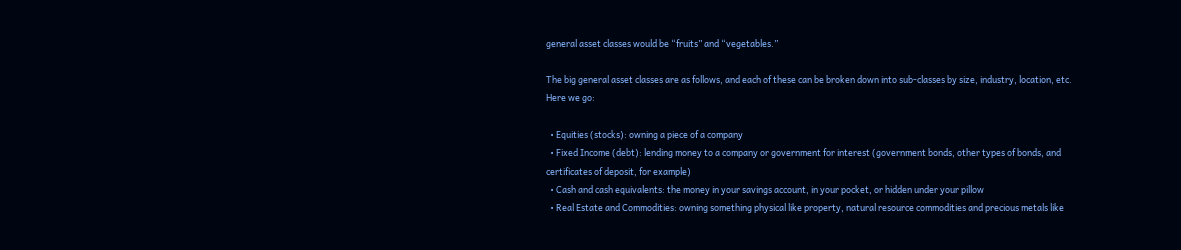general asset classes would be “fruits” and “vegetables.”

The big general asset classes are as follows, and each of these can be broken down into sub-classes by size, industry, location, etc.  Here we go:

  • Equities (stocks): owning a piece of a company
  • Fixed Income (debt): lending money to a company or government for interest (government bonds, other types of bonds, and certificates of deposit, for example)
  • Cash and cash equivalents: the money in your savings account, in your pocket, or hidden under your pillow
  • Real Estate and Commodities: owning something physical like property, natural resource commodities and precious metals like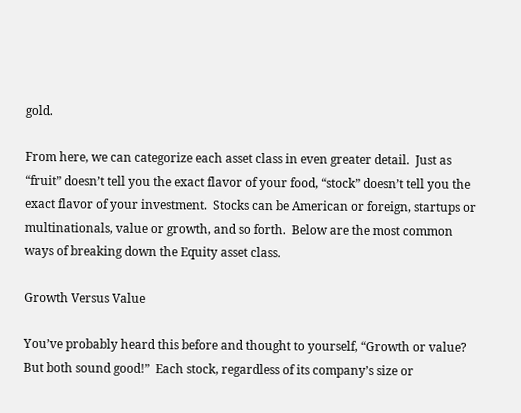gold.

From here, we can categorize each asset class in even greater detail.  Just as “fruit” doesn’t tell you the exact flavor of your food, “stock” doesn’t tell you the exact flavor of your investment.  Stocks can be American or foreign, startups or multinationals, value or growth, and so forth.  Below are the most common ways of breaking down the Equity asset class.

Growth Versus Value

You’ve probably heard this before and thought to yourself, “Growth or value? But both sound good!”  Each stock, regardless of its company’s size or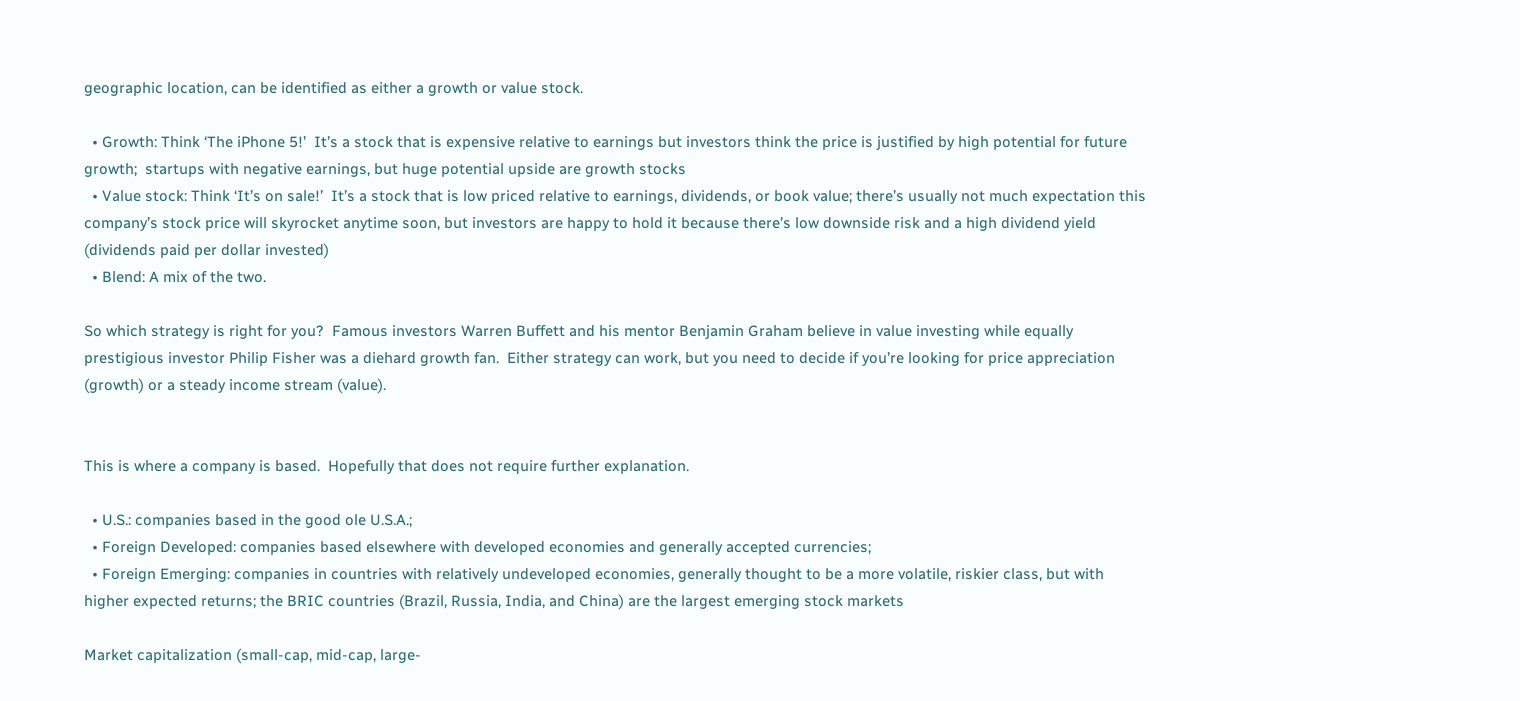geographic location, can be identified as either a growth or value stock.

  • Growth: Think ‘The iPhone 5!’  It’s a stock that is expensive relative to earnings but investors think the price is justified by high potential for future growth;  startups with negative earnings, but huge potential upside are growth stocks
  • Value stock: Think ‘It’s on sale!’  It’s a stock that is low priced relative to earnings, dividends, or book value; there’s usually not much expectation this company’s stock price will skyrocket anytime soon, but investors are happy to hold it because there’s low downside risk and a high dividend yield (dividends paid per dollar invested)
  • Blend: A mix of the two.

So which strategy is right for you?  Famous investors Warren Buffett and his mentor Benjamin Graham believe in value investing while equally prestigious investor Philip Fisher was a diehard growth fan.  Either strategy can work, but you need to decide if you’re looking for price appreciation (growth) or a steady income stream (value).


This is where a company is based.  Hopefully that does not require further explanation.

  • U.S.: companies based in the good ole U.S.A.;
  • Foreign Developed: companies based elsewhere with developed economies and generally accepted currencies;
  • Foreign Emerging: companies in countries with relatively undeveloped economies, generally thought to be a more volatile, riskier class, but with higher expected returns; the BRIC countries (Brazil, Russia, India, and China) are the largest emerging stock markets

Market capitalization (small-cap, mid-cap, large-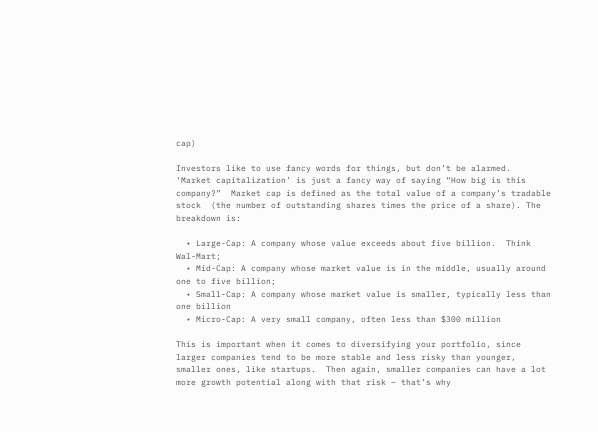cap)

Investors like to use fancy words for things, but don’t be alarmed.  ‘Market capitalization’ is just a fancy way of saying “How big is this company?”  Market cap is defined as the total value of a company’s tradable stock  (the number of outstanding shares times the price of a share). The breakdown is:

  • Large-Cap: A company whose value exceeds about five billion.  Think Wal-Mart;
  • Mid-Cap: A company whose market value is in the middle, usually around one to five billion;
  • Small-Cap: A company whose market value is smaller, typically less than one billion
  • Micro-Cap: A very small company, often less than $300 million

This is important when it comes to diversifying your portfolio, since larger companies tend to be more stable and less risky than younger, smaller ones, like startups.  Then again, smaller companies can have a lot more growth potential along with that risk – that’s why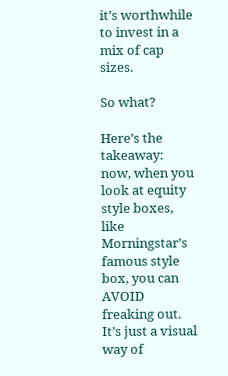it’s worthwhile to invest in a mix of cap sizes.

So what?

Here’s the takeaway: now, when you look at equity style boxes, like Morningstar’s famous style box, you can AVOID freaking out.  It’s just a visual way of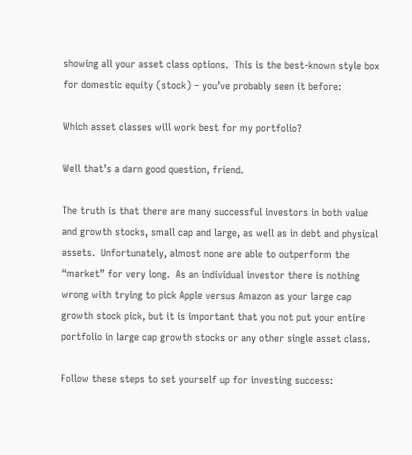showing all your asset class options.  This is the best-known style box for domestic equity (stock) – you’ve probably seen it before:

Which asset classes will work best for my portfolio?

Well that’s a darn good question, friend.

The truth is that there are many successful investors in both value and growth stocks, small cap and large, as well as in debt and physical assets.  Unfortunately, almost none are able to outperform the “market” for very long.  As an individual investor there is nothing wrong with trying to pick Apple versus Amazon as your large cap growth stock pick, but it is important that you not put your entire portfolio in large cap growth stocks or any other single asset class.

Follow these steps to set yourself up for investing success: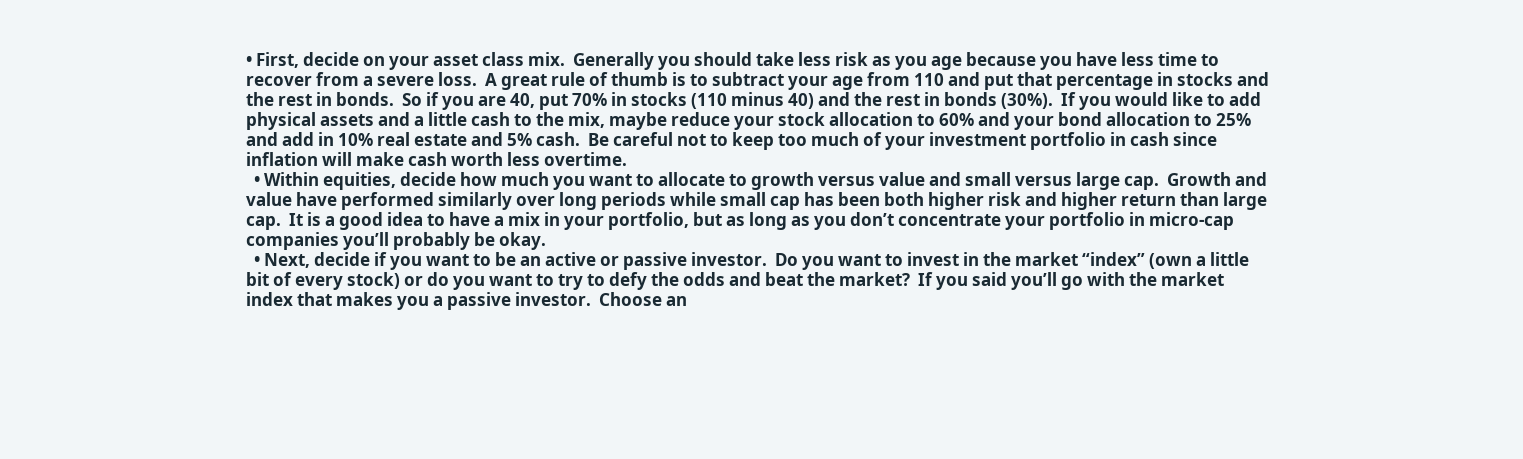• First, decide on your asset class mix.  Generally you should take less risk as you age because you have less time to recover from a severe loss.  A great rule of thumb is to subtract your age from 110 and put that percentage in stocks and the rest in bonds.  So if you are 40, put 70% in stocks (110 minus 40) and the rest in bonds (30%).  If you would like to add physical assets and a little cash to the mix, maybe reduce your stock allocation to 60% and your bond allocation to 25% and add in 10% real estate and 5% cash.  Be careful not to keep too much of your investment portfolio in cash since inflation will make cash worth less overtime.
  • Within equities, decide how much you want to allocate to growth versus value and small versus large cap.  Growth and value have performed similarly over long periods while small cap has been both higher risk and higher return than large cap.  It is a good idea to have a mix in your portfolio, but as long as you don’t concentrate your portfolio in micro-cap companies you’ll probably be okay.
  • Next, decide if you want to be an active or passive investor.  Do you want to invest in the market “index” (own a little bit of every stock) or do you want to try to defy the odds and beat the market?  If you said you’ll go with the market index that makes you a passive investor.  Choose an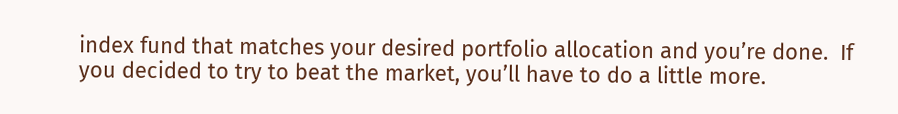index fund that matches your desired portfolio allocation and you’re done.  If you decided to try to beat the market, you’ll have to do a little more.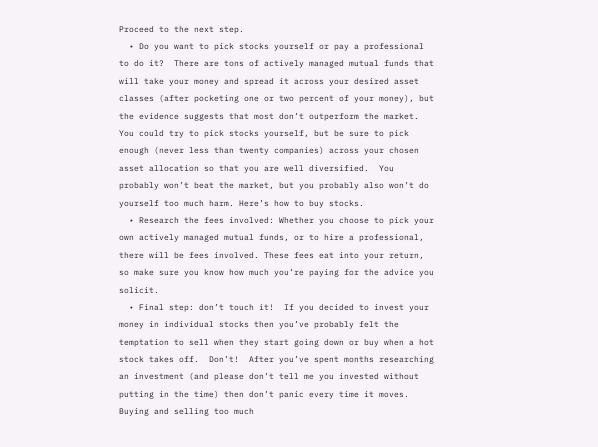Proceed to the next step.
  • Do you want to pick stocks yourself or pay a professional to do it?  There are tons of actively managed mutual funds that will take your money and spread it across your desired asset classes (after pocketing one or two percent of your money), but the evidence suggests that most don’t outperform the market.  You could try to pick stocks yourself, but be sure to pick enough (never less than twenty companies) across your chosen asset allocation so that you are well diversified.  You probably won’t beat the market, but you probably also won’t do yourself too much harm. Here’s how to buy stocks.
  • Research the fees involved: Whether you choose to pick your own actively managed mutual funds, or to hire a professional, there will be fees involved. These fees eat into your return, so make sure you know how much you’re paying for the advice you solicit.
  • Final step: don’t touch it!  If you decided to invest your money in individual stocks then you’ve probably felt the temptation to sell when they start going down or buy when a hot stock takes off.  Don’t!  After you’ve spent months researching an investment (and please don’t tell me you invested without putting in the time) then don’t panic every time it moves.  Buying and selling too much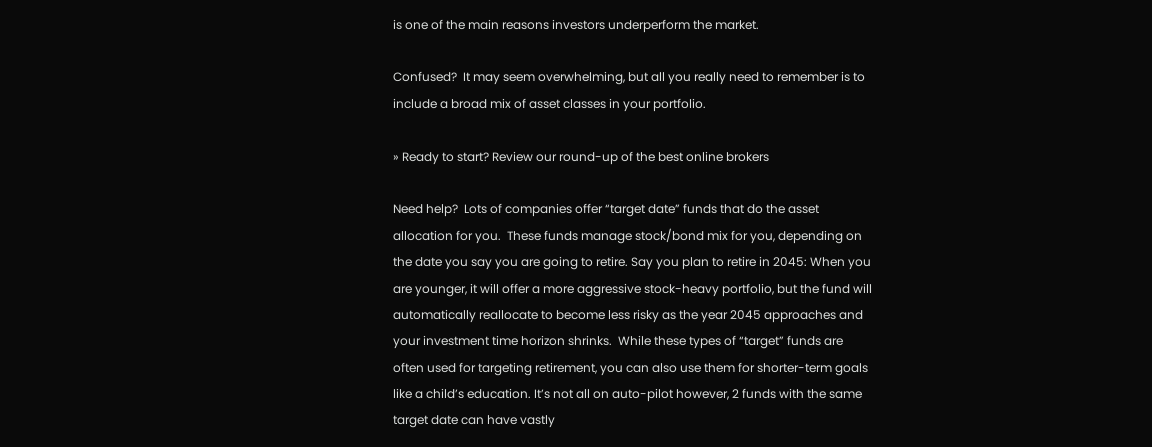is one of the main reasons investors underperform the market.

Confused?  It may seem overwhelming, but all you really need to remember is to include a broad mix of asset classes in your portfolio.

» Ready to start? Review our round-up of the best online brokers

Need help?  Lots of companies offer “target date” funds that do the asset allocation for you.  These funds manage stock/bond mix for you, depending on the date you say you are going to retire. Say you plan to retire in 2045: When you are younger, it will offer a more aggressive stock-heavy portfolio, but the fund will automatically reallocate to become less risky as the year 2045 approaches and your investment time horizon shrinks.  While these types of “target” funds are often used for targeting retirement, you can also use them for shorter-term goals like a child’s education. It’s not all on auto-pilot however, 2 funds with the same target date can have vastly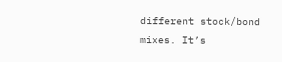different stock/bond mixes. It’s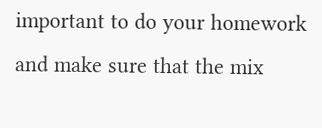important to do your homework and make sure that the mix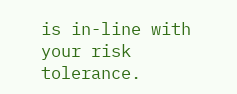is in-line with your risk tolerance.